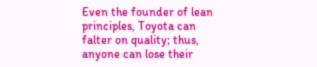Even the founder of lean principles, Toyota can falter on quality; thus, anyone can lose their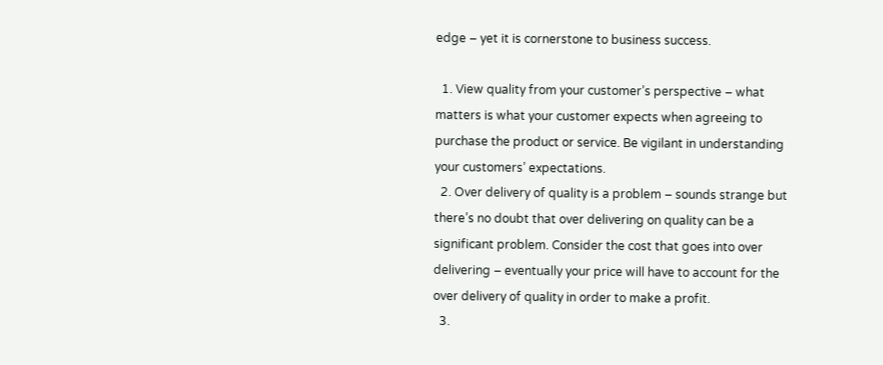edge – yet it is cornerstone to business success.

  1. View quality from your customer’s perspective – what matters is what your customer expects when agreeing to purchase the product or service. Be vigilant in understanding your customers’ expectations.
  2. Over delivery of quality is a problem – sounds strange but there’s no doubt that over delivering on quality can be a significant problem. Consider the cost that goes into over delivering – eventually your price will have to account for the over delivery of quality in order to make a profit.
  3.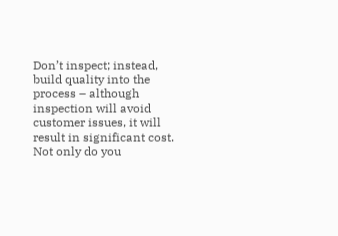Don’t inspect; instead, build quality into the process – although inspection will avoid customer issues, it will result in significant cost. Not only do you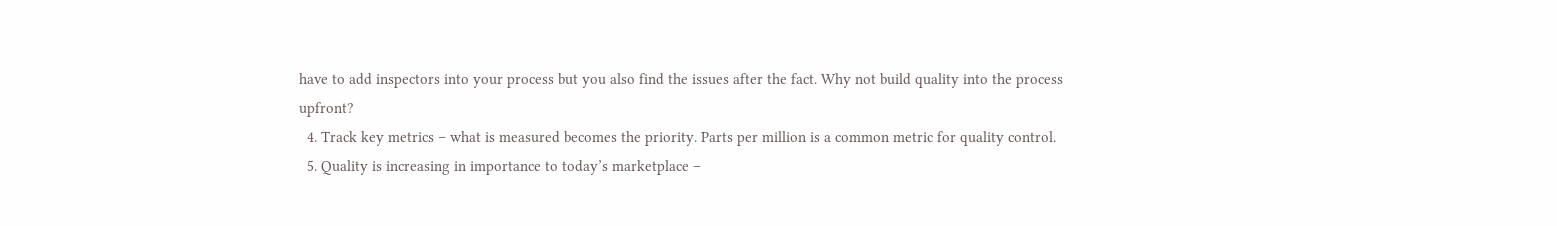have to add inspectors into your process but you also find the issues after the fact. Why not build quality into the process upfront?
  4. Track key metrics – what is measured becomes the priority. Parts per million is a common metric for quality control.
  5. Quality is increasing in importance to today’s marketplace –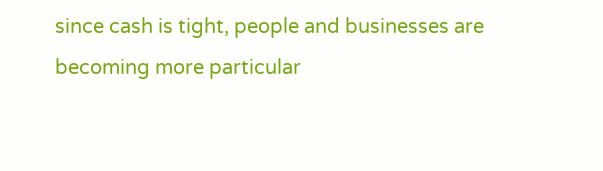since cash is tight, people and businesses are becoming more particular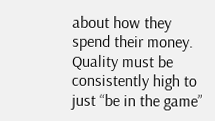about how they spend their money. Quality must be consistently high to just “be in the game”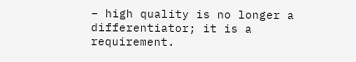– high quality is no longer a differentiator; it is a requirement.